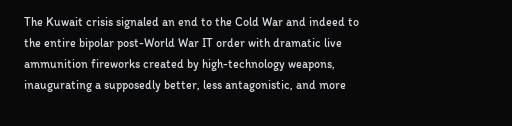The Kuwait crisis signaled an end to the Cold War and indeed to the entire bipolar post-World War IT order with dramatic live ammunition fireworks created by high-technology weapons, inaugurating a supposedly better, less antagonistic, and more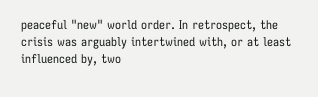peaceful "new" world order. In retrospect, the crisis was arguably intertwined with, or at least influenced by, two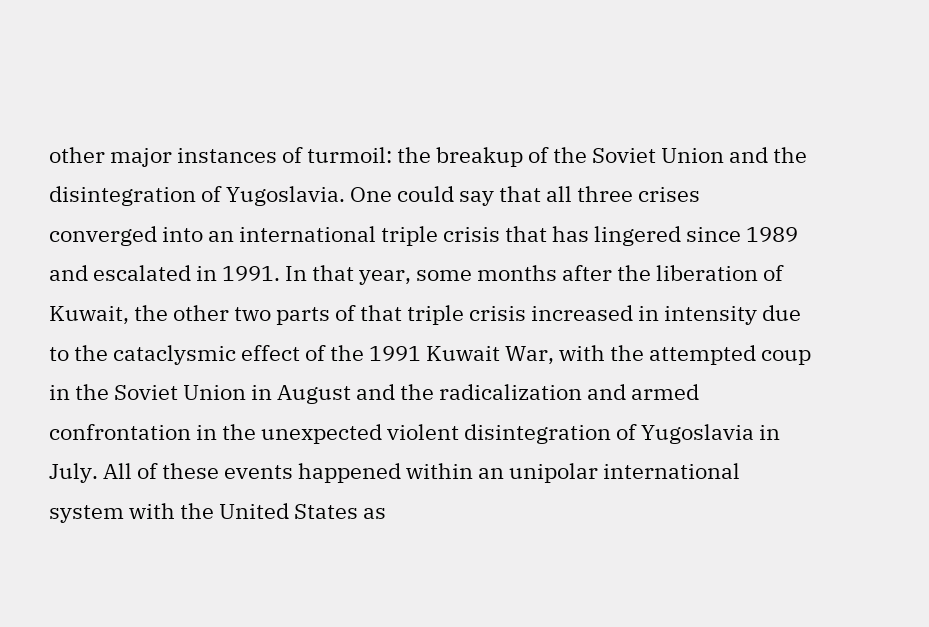other major instances of turmoil: the breakup of the Soviet Union and the disintegration of Yugoslavia. One could say that all three crises converged into an international triple crisis that has lingered since 1989 and escalated in 1991. In that year, some months after the liberation of Kuwait, the other two parts of that triple crisis increased in intensity due to the cataclysmic effect of the 1991 Kuwait War, with the attempted coup in the Soviet Union in August and the radicalization and armed confrontation in the unexpected violent disintegration of Yugoslavia in July. All of these events happened within an unipolar international system with the United States as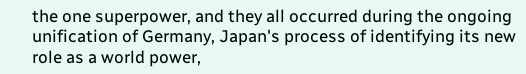the one superpower, and they all occurred during the ongoing unification of Germany, Japan's process of identifying its new role as a world power,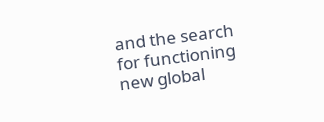and the search for functioning new global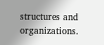structures and organizations.